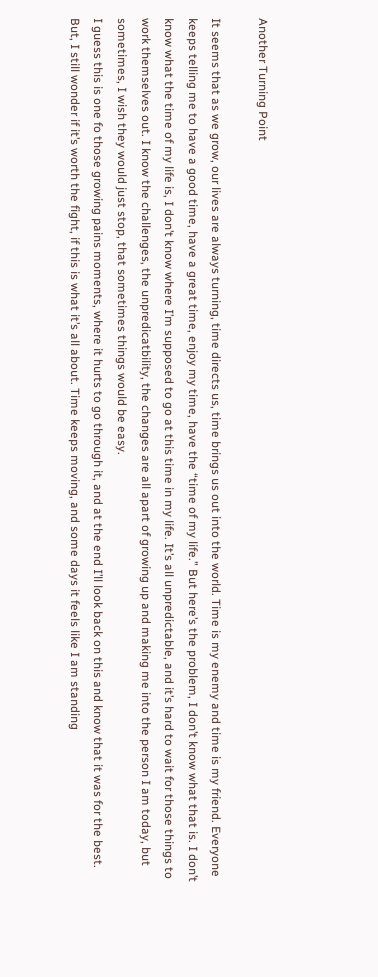Another Turning Point

It seems that as we grow, our lives are always turning, time directs us, time brings us out into the world. Time is my enemy and time is my friend. Everyone keeps telling me to have a good time, have a great time, enjoy my time, have the “time of my life.” But here’s the problem, I don’t know what that is. I don’t know what the time of my life is, I don’t know where I’m supposed to go at this time in my life. It’s all unpredictable, and it’s hard to wait for those things to work themselves out. I know the challenges, the unpredicatbility, the changes are all apart of growing up and making me into the person I am today, but sometimes, I wish they would just stop, that sometimes things would be easy.
I guess this is one fo those growing pains moments, where it hurts to go through it, and at the end I’ll look back on this and know that it was for the best. But, I still wonder if it’s worth the fight, if this is what it’s all about. Time keeps moving, and some days it feels like I am standing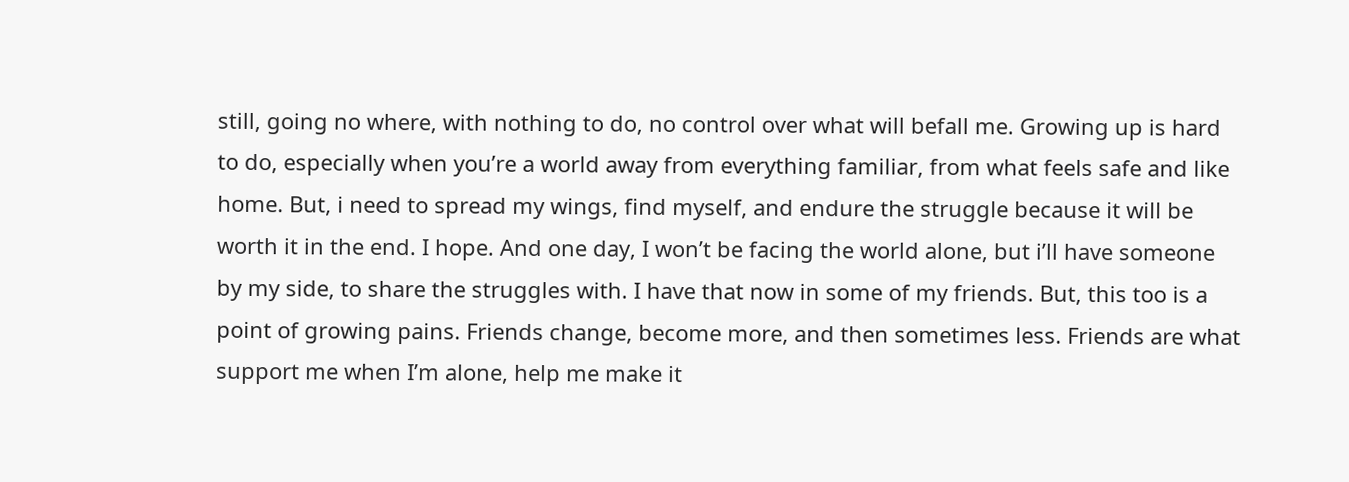still, going no where, with nothing to do, no control over what will befall me. Growing up is hard to do, especially when you’re a world away from everything familiar, from what feels safe and like home. But, i need to spread my wings, find myself, and endure the struggle because it will be worth it in the end. I hope. And one day, I won’t be facing the world alone, but i’ll have someone by my side, to share the struggles with. I have that now in some of my friends. But, this too is a point of growing pains. Friends change, become more, and then sometimes less. Friends are what support me when I’m alone, help me make it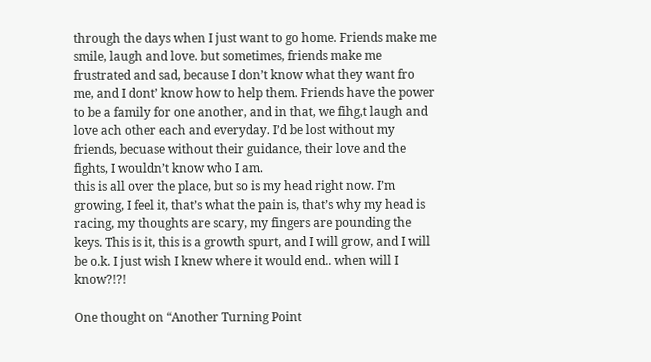through the days when I just want to go home. Friends make me smile, laugh and love. but sometimes, friends make me frustrated and sad, because I don’t know what they want fro me, and I dont’ know how to help them. Friends have the power to be a family for one another, and in that, we fihg,t laugh and love ach other each and everyday. I’d be lost without my friends, becuase without their guidance, their love and the fights, I wouldn’t know who I am.
this is all over the place, but so is my head right now. I’m growing, I feel it, that’s what the pain is, that’s why my head is racing, my thoughts are scary, my fingers are pounding the keys. This is it, this is a growth spurt, and I will grow, and I will be o.k. I just wish I knew where it would end.. when will I know?!?!

One thought on “Another Turning Point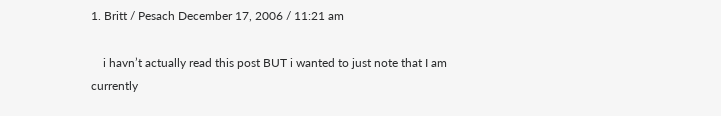1. Britt / Pesach December 17, 2006 / 11:21 am

    i havn’t actually read this post BUT i wanted to just note that I am currently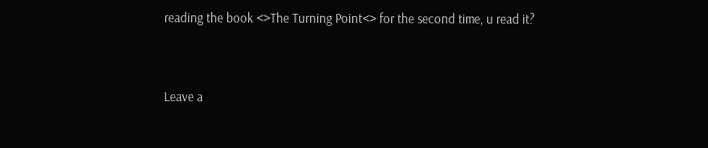reading the book <>The Turning Point<> for the second time, u read it?


Leave a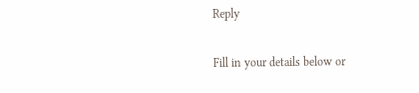Reply

Fill in your details below or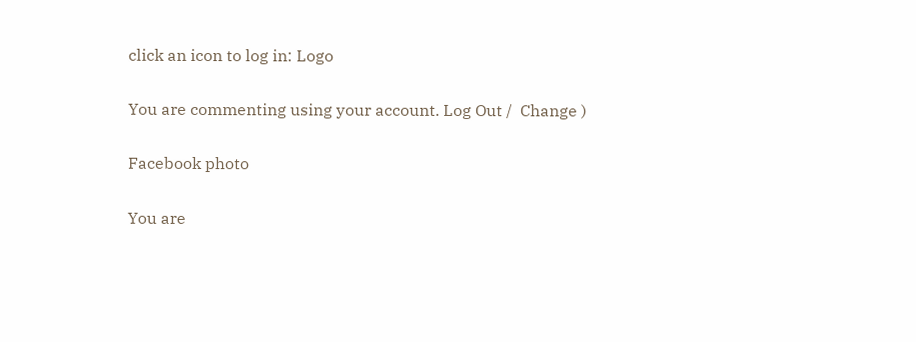click an icon to log in: Logo

You are commenting using your account. Log Out /  Change )

Facebook photo

You are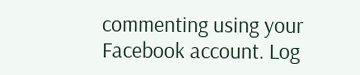commenting using your Facebook account. Log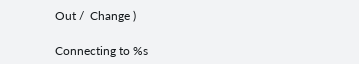Out /  Change )

Connecting to %s